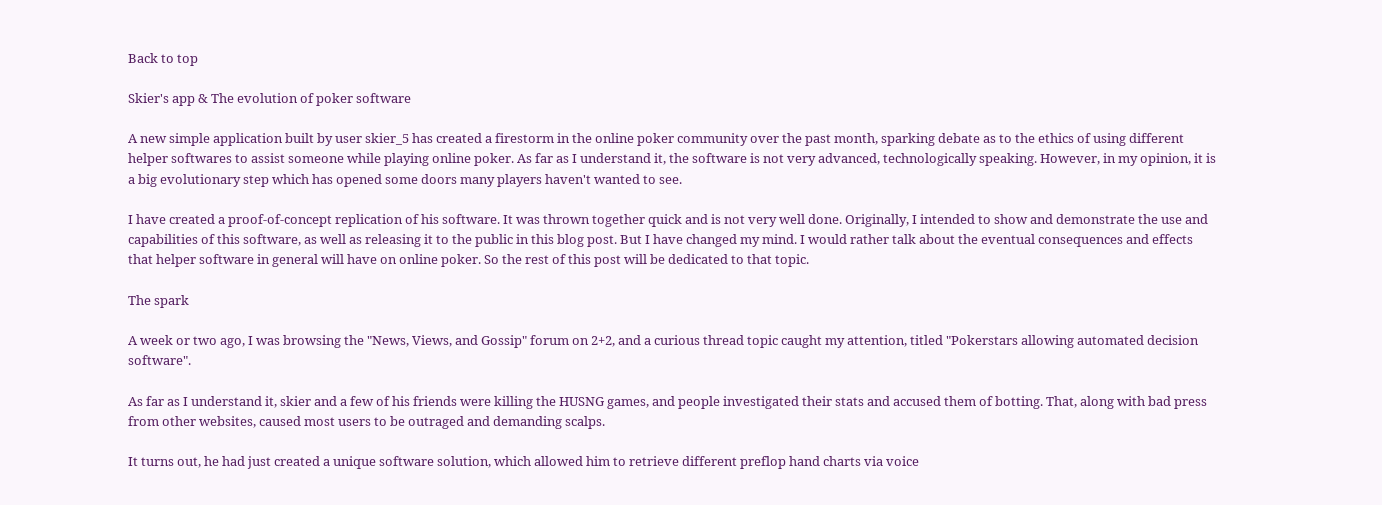Back to top

Skier's app & The evolution of poker software

A new simple application built by user skier_5 has created a firestorm in the online poker community over the past month, sparking debate as to the ethics of using different helper softwares to assist someone while playing online poker. As far as I understand it, the software is not very advanced, technologically speaking. However, in my opinion, it is a big evolutionary step which has opened some doors many players haven't wanted to see.

I have created a proof-of-concept replication of his software. It was thrown together quick and is not very well done. Originally, I intended to show and demonstrate the use and capabilities of this software, as well as releasing it to the public in this blog post. But I have changed my mind. I would rather talk about the eventual consequences and effects that helper software in general will have on online poker. So the rest of this post will be dedicated to that topic.

The spark

A week or two ago, I was browsing the "News, Views, and Gossip" forum on 2+2, and a curious thread topic caught my attention, titled "Pokerstars allowing automated decision software".

As far as I understand it, skier and a few of his friends were killing the HUSNG games, and people investigated their stats and accused them of botting. That, along with bad press from other websites, caused most users to be outraged and demanding scalps.

It turns out, he had just created a unique software solution, which allowed him to retrieve different preflop hand charts via voice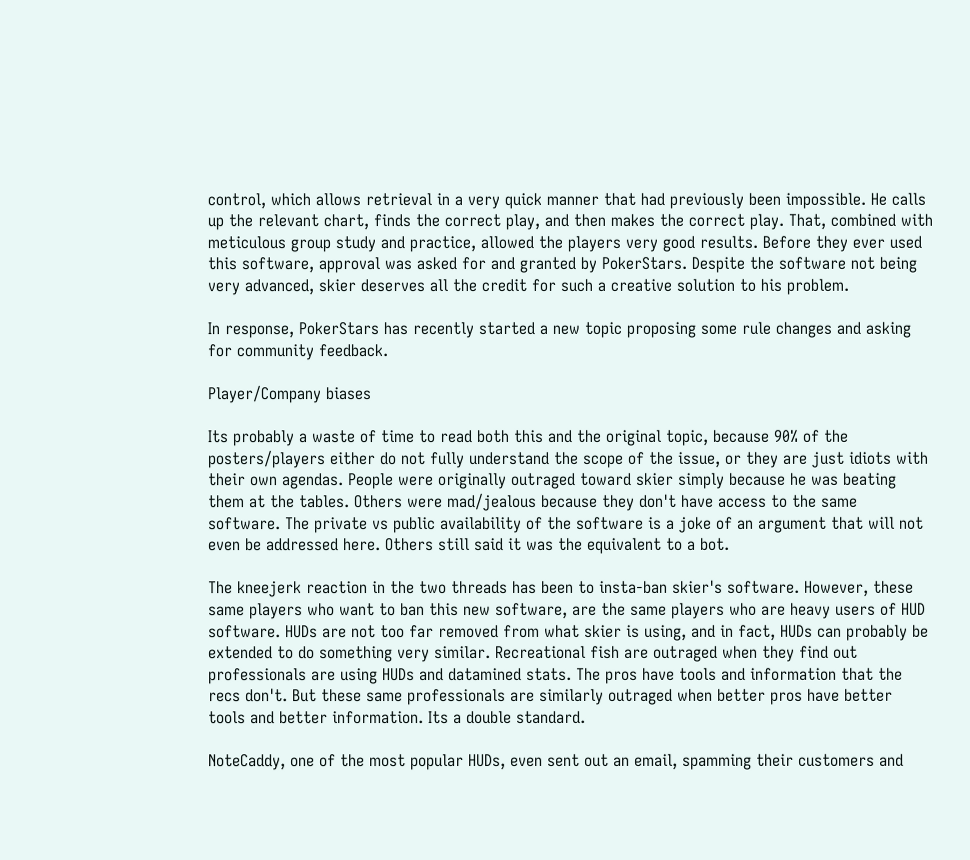control, which allows retrieval in a very quick manner that had previously been impossible. He calls up the relevant chart, finds the correct play, and then makes the correct play. That, combined with meticulous group study and practice, allowed the players very good results. Before they ever used this software, approval was asked for and granted by PokerStars. Despite the software not being very advanced, skier deserves all the credit for such a creative solution to his problem.

In response, PokerStars has recently started a new topic proposing some rule changes and asking for community feedback.

Player/Company biases

Its probably a waste of time to read both this and the original topic, because 90% of the posters/players either do not fully understand the scope of the issue, or they are just idiots with their own agendas. People were originally outraged toward skier simply because he was beating them at the tables. Others were mad/jealous because they don't have access to the same software. The private vs public availability of the software is a joke of an argument that will not even be addressed here. Others still said it was the equivalent to a bot.

The kneejerk reaction in the two threads has been to insta-ban skier's software. However, these same players who want to ban this new software, are the same players who are heavy users of HUD software. HUDs are not too far removed from what skier is using, and in fact, HUDs can probably be extended to do something very similar. Recreational fish are outraged when they find out professionals are using HUDs and datamined stats. The pros have tools and information that the recs don't. But these same professionals are similarly outraged when better pros have better tools and better information. Its a double standard.

NoteCaddy, one of the most popular HUDs, even sent out an email, spamming their customers and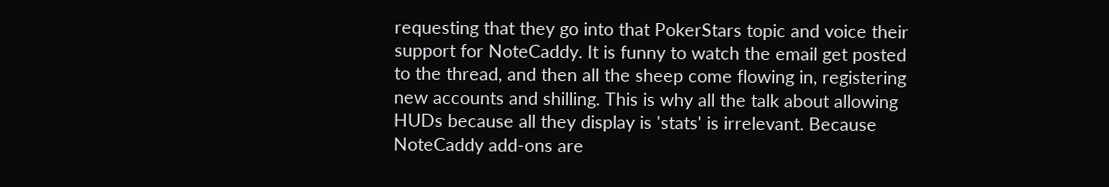requesting that they go into that PokerStars topic and voice their support for NoteCaddy. It is funny to watch the email get posted to the thread, and then all the sheep come flowing in, registering new accounts and shilling. This is why all the talk about allowing HUDs because all they display is 'stats' is irrelevant. Because NoteCaddy add-ons are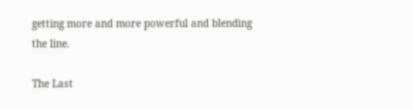getting more and more powerful and blending the line.

The Last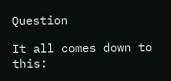Question

It all comes down to this: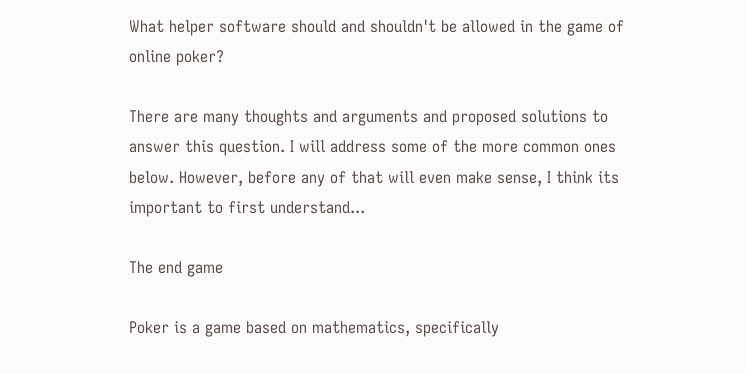What helper software should and shouldn't be allowed in the game of online poker?

There are many thoughts and arguments and proposed solutions to answer this question. I will address some of the more common ones below. However, before any of that will even make sense, I think its important to first understand...

The end game

Poker is a game based on mathematics, specifically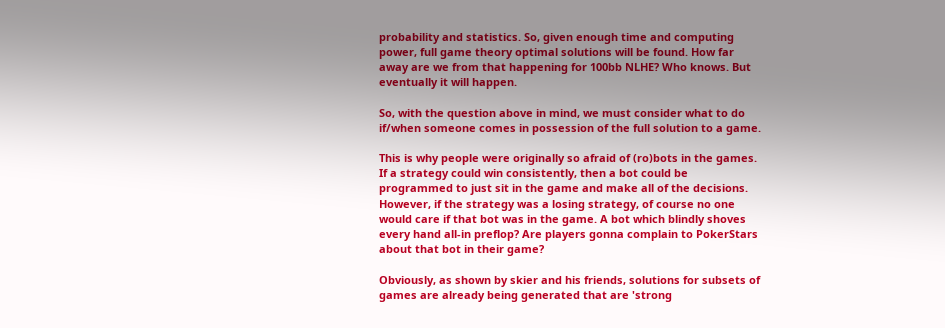probability and statistics. So, given enough time and computing power, full game theory optimal solutions will be found. How far away are we from that happening for 100bb NLHE? Who knows. But eventually it will happen.

So, with the question above in mind, we must consider what to do if/when someone comes in possession of the full solution to a game.

This is why people were originally so afraid of (ro)bots in the games. If a strategy could win consistently, then a bot could be programmed to just sit in the game and make all of the decisions. However, if the strategy was a losing strategy, of course no one would care if that bot was in the game. A bot which blindly shoves every hand all-in preflop? Are players gonna complain to PokerStars about that bot in their game?

Obviously, as shown by skier and his friends, solutions for subsets of games are already being generated that are 'strong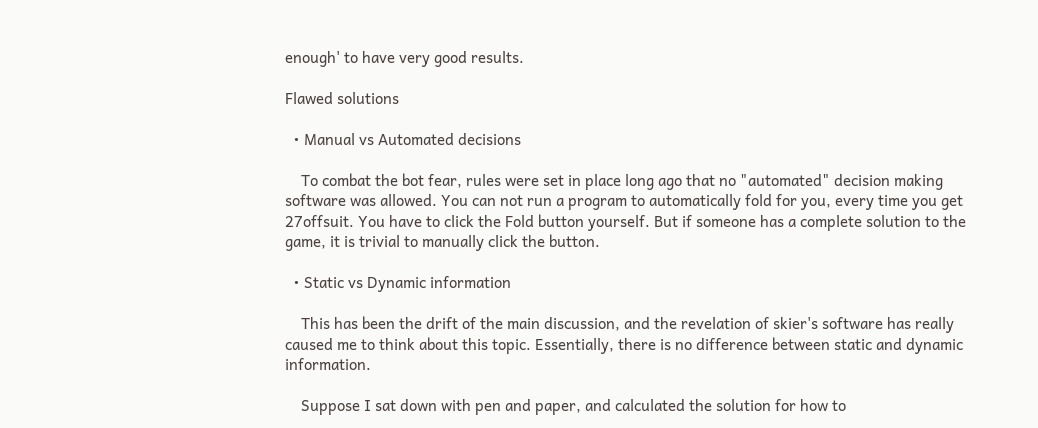enough' to have very good results.

Flawed solutions

  • Manual vs Automated decisions

    To combat the bot fear, rules were set in place long ago that no "automated" decision making software was allowed. You can not run a program to automatically fold for you, every time you get 27offsuit. You have to click the Fold button yourself. But if someone has a complete solution to the game, it is trivial to manually click the button.

  • Static vs Dynamic information

    This has been the drift of the main discussion, and the revelation of skier's software has really caused me to think about this topic. Essentially, there is no difference between static and dynamic information.

    Suppose I sat down with pen and paper, and calculated the solution for how to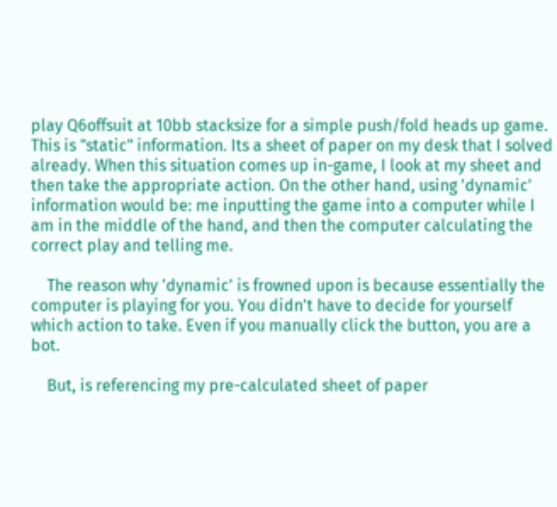play Q6offsuit at 10bb stacksize for a simple push/fold heads up game. This is "static" information. Its a sheet of paper on my desk that I solved already. When this situation comes up in-game, I look at my sheet and then take the appropriate action. On the other hand, using 'dynamic' information would be: me inputting the game into a computer while I am in the middle of the hand, and then the computer calculating the correct play and telling me.

    The reason why 'dynamic' is frowned upon is because essentially the computer is playing for you. You didn't have to decide for yourself which action to take. Even if you manually click the button, you are a bot.

    But, is referencing my pre-calculated sheet of paper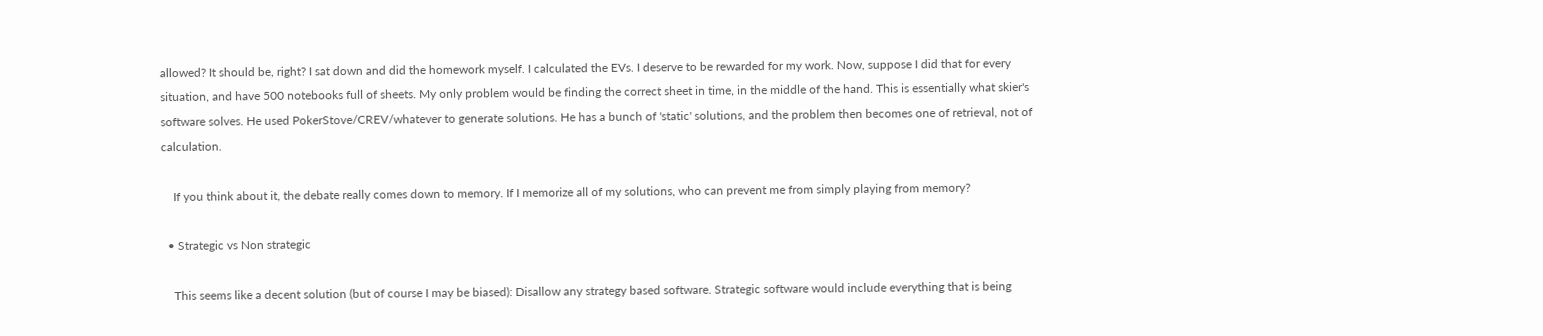allowed? It should be, right? I sat down and did the homework myself. I calculated the EVs. I deserve to be rewarded for my work. Now, suppose I did that for every situation, and have 500 notebooks full of sheets. My only problem would be finding the correct sheet in time, in the middle of the hand. This is essentially what skier's software solves. He used PokerStove/CREV/whatever to generate solutions. He has a bunch of 'static' solutions, and the problem then becomes one of retrieval, not of calculation.

    If you think about it, the debate really comes down to memory. If I memorize all of my solutions, who can prevent me from simply playing from memory?

  • Strategic vs Non strategic

    This seems like a decent solution (but of course I may be biased): Disallow any strategy based software. Strategic software would include everything that is being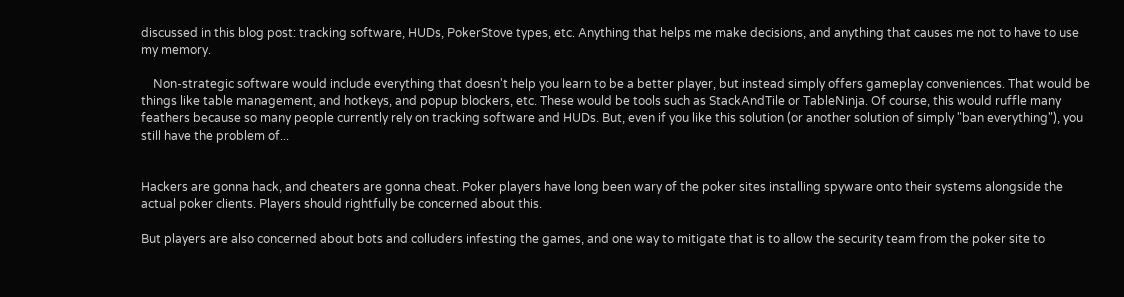discussed in this blog post: tracking software, HUDs, PokerStove types, etc. Anything that helps me make decisions, and anything that causes me not to have to use my memory.

    Non-strategic software would include everything that doesn't help you learn to be a better player, but instead simply offers gameplay conveniences. That would be things like table management, and hotkeys, and popup blockers, etc. These would be tools such as StackAndTile or TableNinja. Of course, this would ruffle many feathers because so many people currently rely on tracking software and HUDs. But, even if you like this solution (or another solution of simply "ban everything"), you still have the problem of...


Hackers are gonna hack, and cheaters are gonna cheat. Poker players have long been wary of the poker sites installing spyware onto their systems alongside the actual poker clients. Players should rightfully be concerned about this.

But players are also concerned about bots and colluders infesting the games, and one way to mitigate that is to allow the security team from the poker site to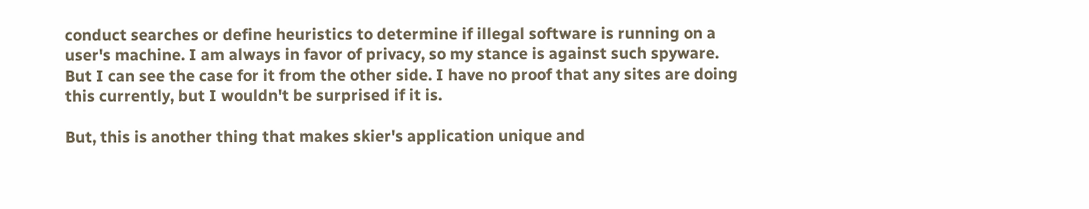conduct searches or define heuristics to determine if illegal software is running on a user's machine. I am always in favor of privacy, so my stance is against such spyware. But I can see the case for it from the other side. I have no proof that any sites are doing this currently, but I wouldn't be surprised if it is.

But, this is another thing that makes skier's application unique and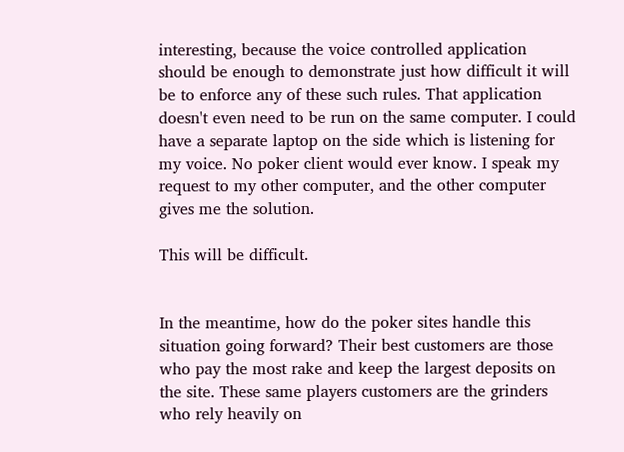interesting, because the voice controlled application should be enough to demonstrate just how difficult it will be to enforce any of these such rules. That application doesn't even need to be run on the same computer. I could have a separate laptop on the side which is listening for my voice. No poker client would ever know. I speak my request to my other computer, and the other computer gives me the solution.

This will be difficult.


In the meantime, how do the poker sites handle this situation going forward? Their best customers are those who pay the most rake and keep the largest deposits on the site. These same players customers are the grinders who rely heavily on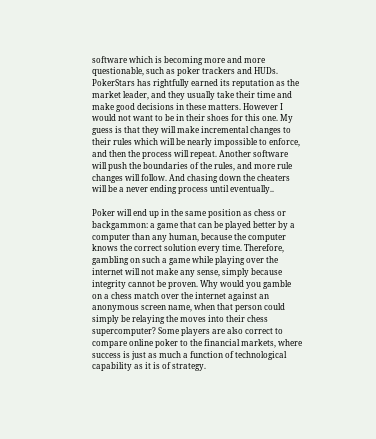software which is becoming more and more questionable, such as poker trackers and HUDs. PokerStars has rightfully earned its reputation as the market leader, and they usually take their time and make good decisions in these matters. However I would not want to be in their shoes for this one. My guess is that they will make incremental changes to their rules which will be nearly impossible to enforce, and then the process will repeat. Another software will push the boundaries of the rules, and more rule changes will follow. And chasing down the cheaters will be a never ending process until eventually..

Poker will end up in the same position as chess or backgammon: a game that can be played better by a computer than any human, because the computer knows the correct solution every time. Therefore, gambling on such a game while playing over the internet will not make any sense, simply because integrity cannot be proven. Why would you gamble on a chess match over the internet against an anonymous screen name, when that person could simply be relaying the moves into their chess supercomputer? Some players are also correct to compare online poker to the financial markets, where success is just as much a function of technological capability as it is of strategy.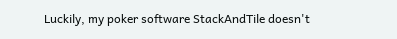Luckily, my poker software StackAndTile doesn't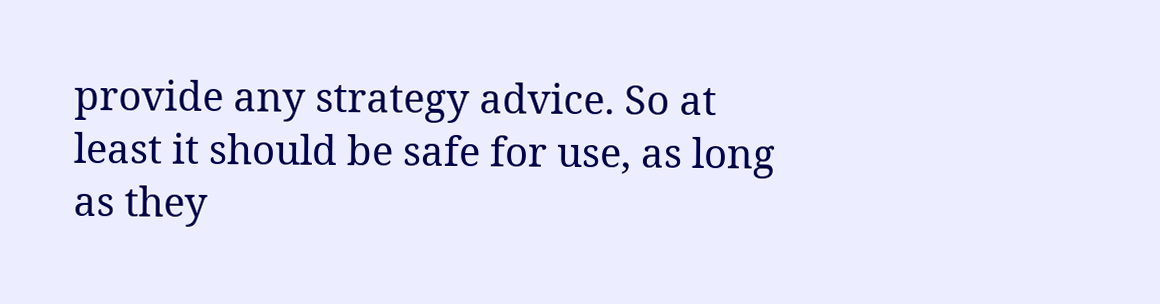provide any strategy advice. So at least it should be safe for use, as long as they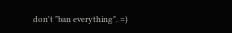don't "ban everything". =)